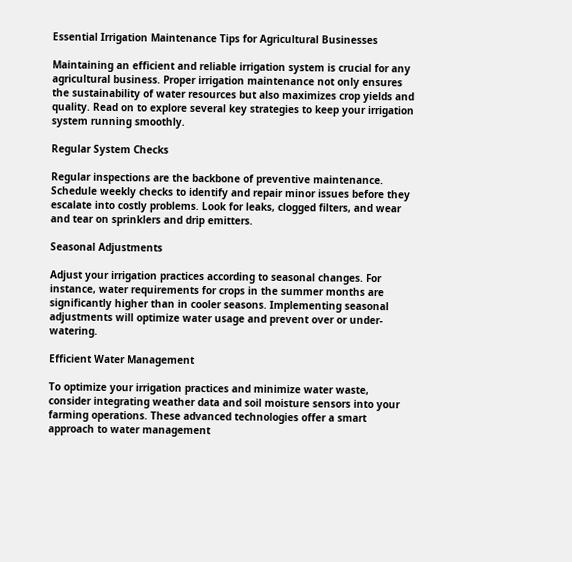Essential Irrigation Maintenance Tips for Agricultural Businesses

Maintaining an efficient and reliable irrigation system is crucial for any agricultural business. Proper irrigation maintenance not only ensures the sustainability of water resources but also maximizes crop yields and quality. Read on to explore several key strategies to keep your irrigation system running smoothly.

Regular System Checks

Regular inspections are the backbone of preventive maintenance. Schedule weekly checks to identify and repair minor issues before they escalate into costly problems. Look for leaks, clogged filters, and wear and tear on sprinklers and drip emitters.

Seasonal Adjustments

Adjust your irrigation practices according to seasonal changes. For instance, water requirements for crops in the summer months are significantly higher than in cooler seasons. Implementing seasonal adjustments will optimize water usage and prevent over or under-watering.

Efficient Water Management

To optimize your irrigation practices and minimize water waste, consider integrating weather data and soil moisture sensors into your farming operations. These advanced technologies offer a smart approach to water management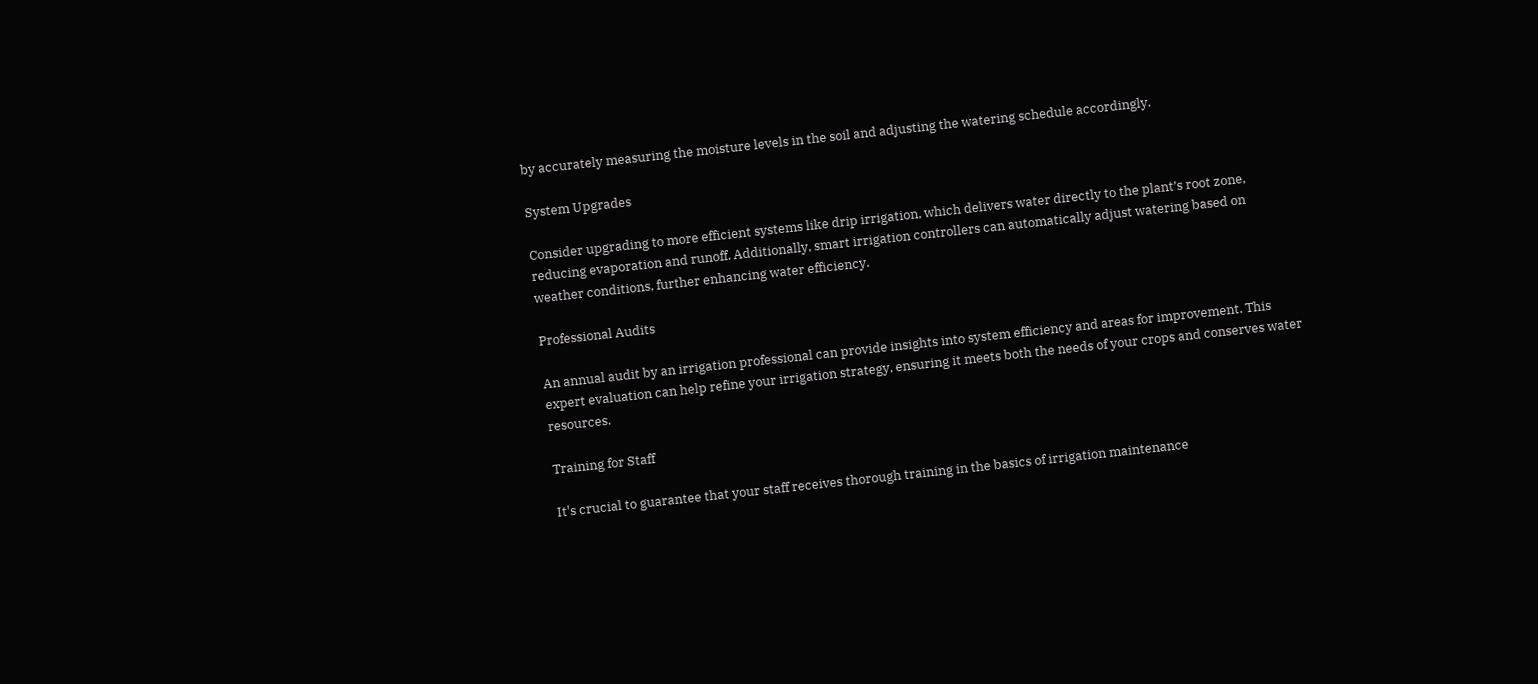by accurately measuring the moisture levels in the soil and adjusting the watering schedule accordingly.

System Upgrades

Consider upgrading to more efficient systems like drip irrigation, which delivers water directly to the plant’s root zone, reducing evaporation and runoff. Additionally, smart irrigation controllers can automatically adjust watering based on weather conditions, further enhancing water efficiency.

Professional Audits

An annual audit by an irrigation professional can provide insights into system efficiency and areas for improvement. This expert evaluation can help refine your irrigation strategy, ensuring it meets both the needs of your crops and conserves water resources.

Training for Staff

It's crucial to guarantee that your staff receives thorough training in the basics of irrigation maintenance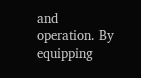and operation. By equipping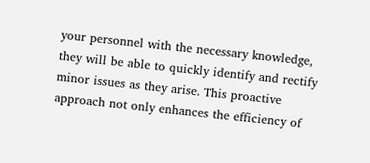your personnel with the necessary knowledge, they will be able to quickly identify and rectify minor issues as they arise. This proactive approach not only enhances the efficiency of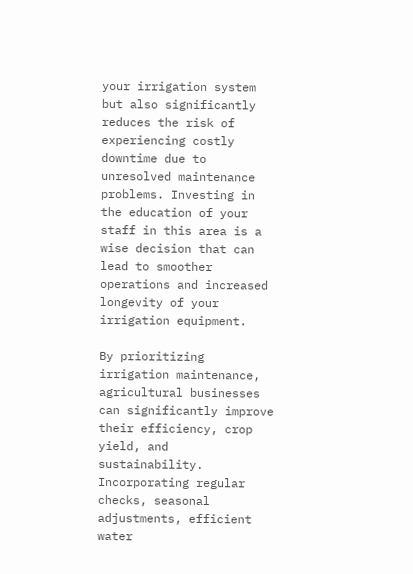your irrigation system but also significantly reduces the risk of experiencing costly downtime due to unresolved maintenance problems. Investing in the education of your staff in this area is a wise decision that can lead to smoother operations and increased longevity of your irrigation equipment.

By prioritizing irrigation maintenance, agricultural businesses can significantly improve their efficiency, crop yield, and sustainability. Incorporating regular checks, seasonal adjustments, efficient water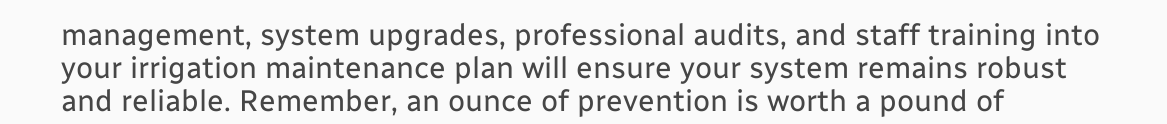management, system upgrades, professional audits, and staff training into your irrigation maintenance plan will ensure your system remains robust and reliable. Remember, an ounce of prevention is worth a pound of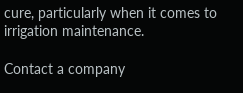cure, particularly when it comes to irrigation maintenance.

Contact a company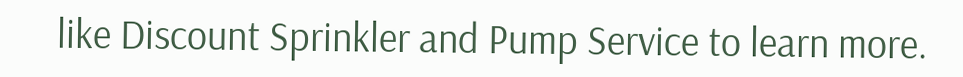like Discount Sprinkler and Pump Service to learn more.